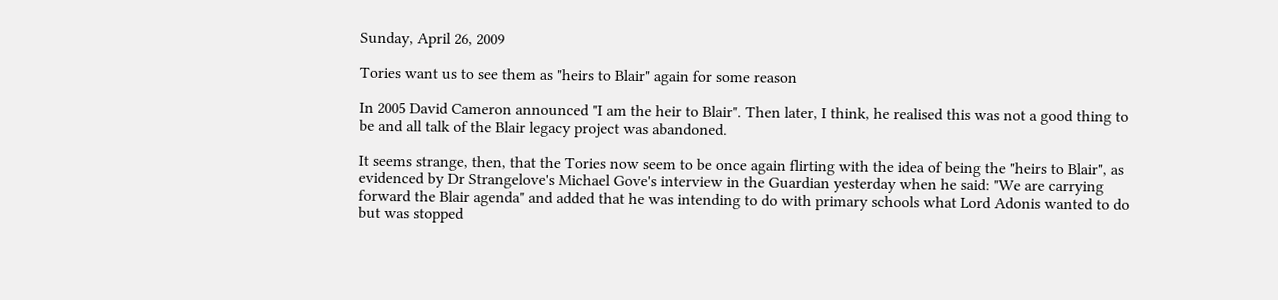Sunday, April 26, 2009

Tories want us to see them as "heirs to Blair" again for some reason

In 2005 David Cameron announced "I am the heir to Blair". Then later, I think, he realised this was not a good thing to be and all talk of the Blair legacy project was abandoned.

It seems strange, then, that the Tories now seem to be once again flirting with the idea of being the "heirs to Blair", as evidenced by Dr Strangelove's Michael Gove's interview in the Guardian yesterday when he said: "We are carrying forward the Blair agenda" and added that he was intending to do with primary schools what Lord Adonis wanted to do but was stopped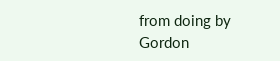from doing by Gordon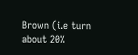Brown (i.e turn about 20%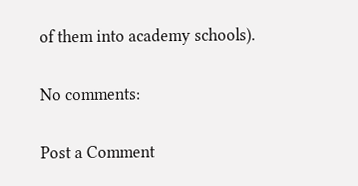of them into academy schools).

No comments:

Post a Comment